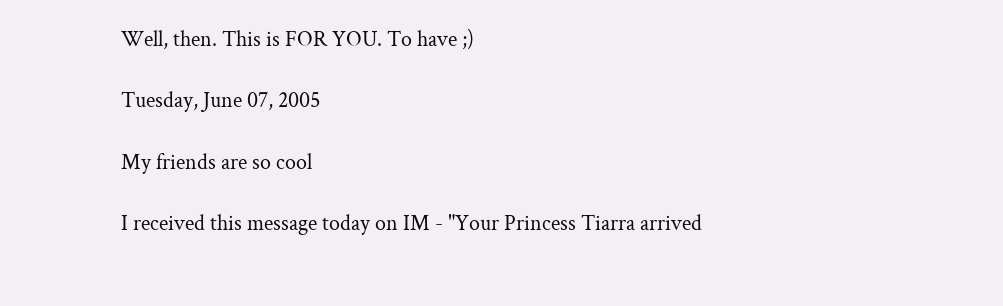Well, then. This is FOR YOU. To have ;)

Tuesday, June 07, 2005

My friends are so cool

I received this message today on IM - "Your Princess Tiarra arrived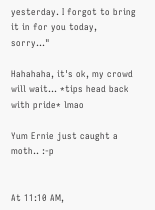yesterday. I forgot to bring it in for you today, sorry..."

Hahahaha, it's ok, my crowd will wait... *tips head back with pride* lmao

Yum Ernie just caught a moth.. :-p


At 11:10 AM,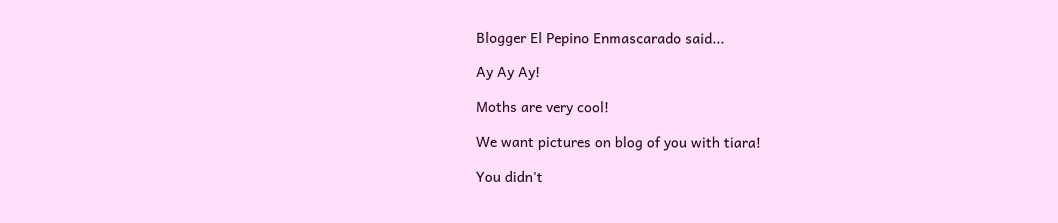Blogger El Pepino Enmascarado said...

Ay Ay Ay!

Moths are very cool!

We want pictures on blog of you with tiara!

You didn't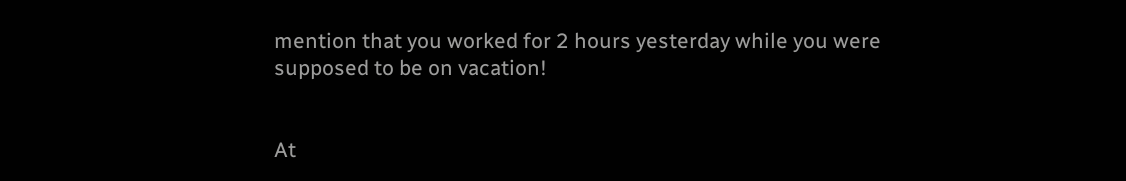mention that you worked for 2 hours yesterday while you were supposed to be on vacation!


At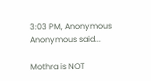3:03 PM, Anonymous Anonymous said...

Mothra is NOT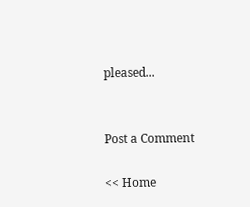pleased...


Post a Comment

<< Home